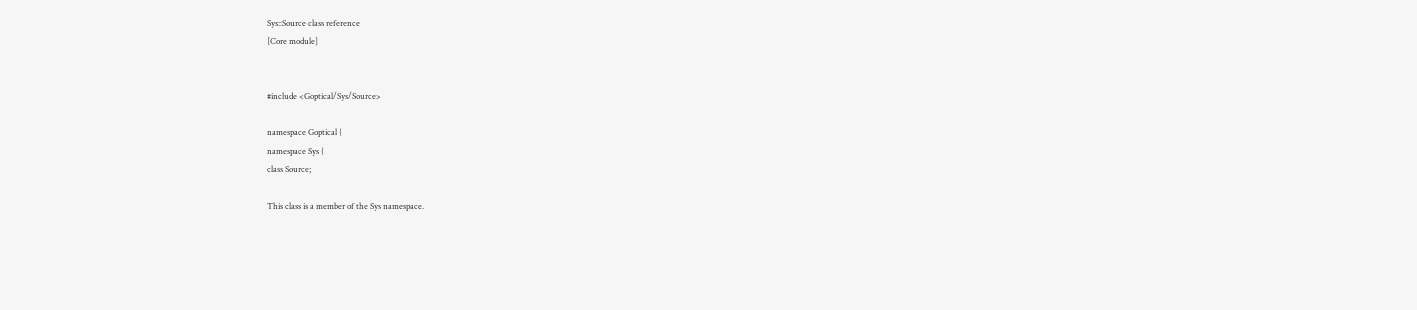Sys::Source class reference
[Core module]


#include <Goptical/Sys/Source>

namespace Goptical {
namespace Sys {
class Source;

This class is a member of the Sys namespace.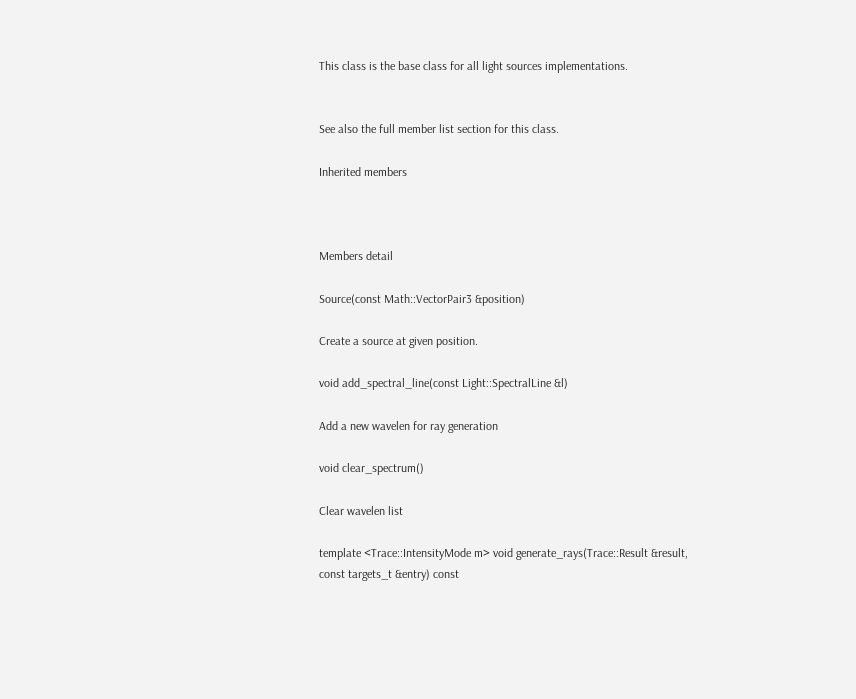This class is the base class for all light sources implementations.


See also the full member list section for this class.

Inherited members



Members detail

Source(const Math::VectorPair3 &position)

Create a source at given position.

void add_spectral_line(const Light::SpectralLine &l)

Add a new wavelen for ray generation

void clear_spectrum()

Clear wavelen list

template <Trace::IntensityMode m> void generate_rays(Trace::Result &result, const targets_t &entry) const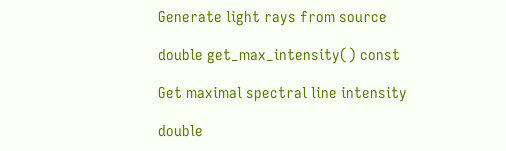Generate light rays from source

double get_max_intensity() const

Get maximal spectral line intensity

double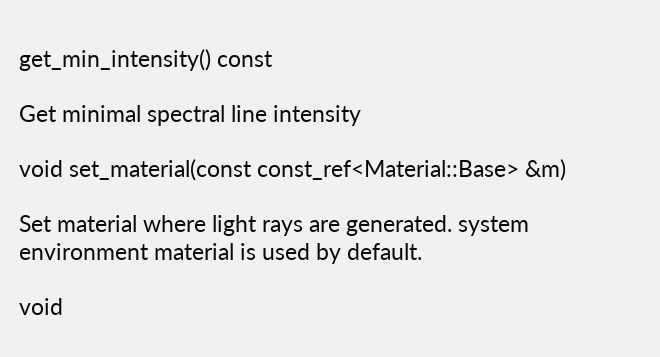get_min_intensity() const

Get minimal spectral line intensity

void set_material(const const_ref<Material::Base> &m)

Set material where light rays are generated. system environment material is used by default.

void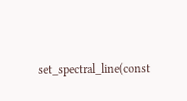set_spectral_line(const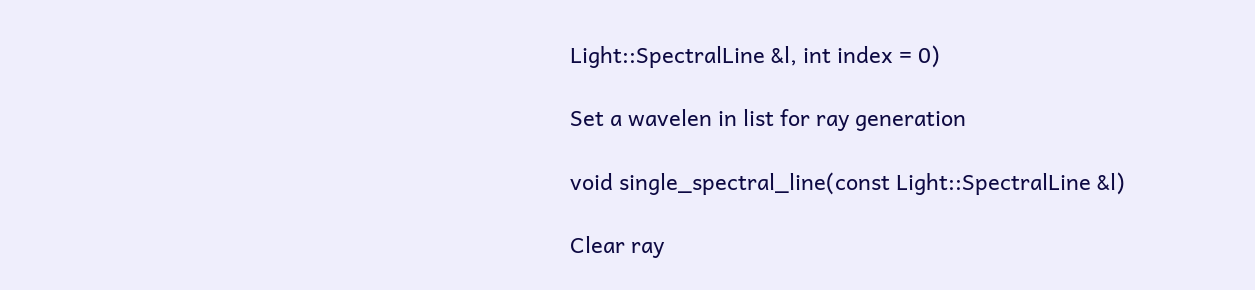Light::SpectralLine &l, int index = 0)

Set a wavelen in list for ray generation

void single_spectral_line(const Light::SpectralLine &l)

Clear ray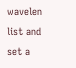wavelen list and set a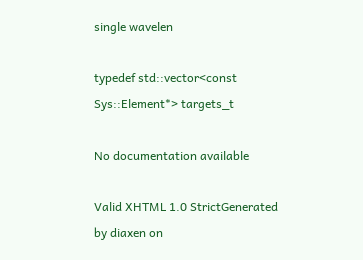single wavelen

typedef std::vector<const Sys::Element*> targets_t

No documentation available

Valid XHTML 1.0 StrictGenerated by diaxen on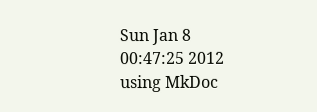Sun Jan 8 00:47:25 2012 using MkDoc